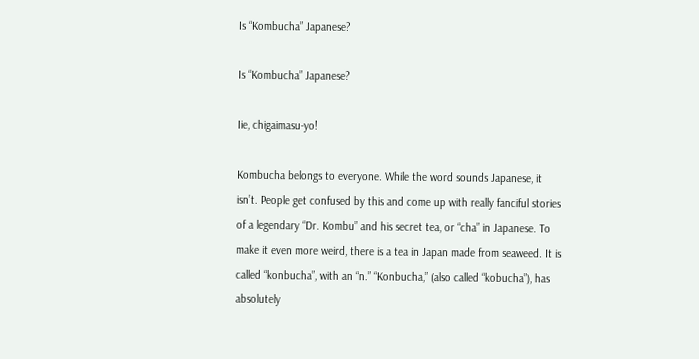Is “Kombucha” Japanese?

Is “Kombucha” Japanese?

Iie, chigaimasu-yo!

Kombucha belongs to everyone. While the word sounds Japanese, it isn’t. People get confused by this and come up with really fanciful stories of a legendary “Dr. Kombu” and his secret tea, or “cha” in Japanese. To make it even more weird, there is a tea in Japan made from seaweed. It is called “konbucha”, with an “n.” “Konbucha,” (also called “kobucha”), has absolutely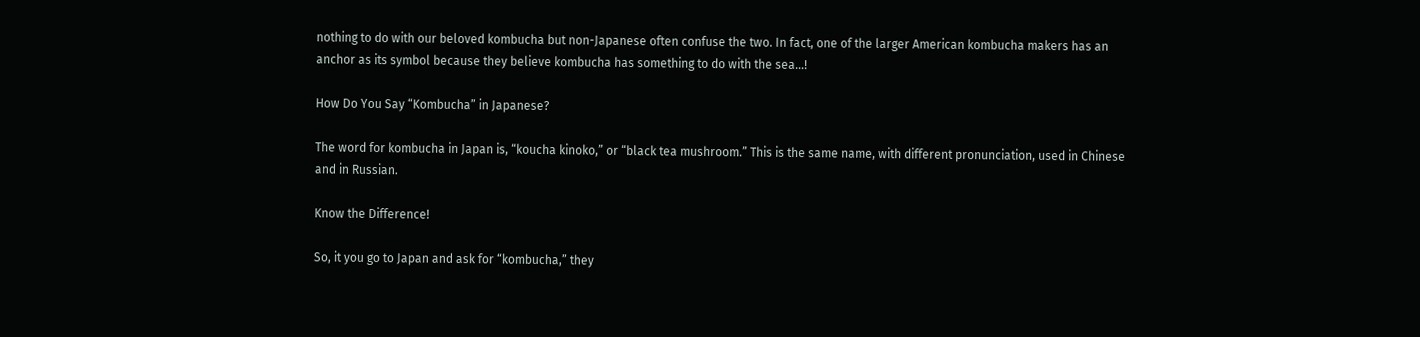nothing to do with our beloved kombucha but non-Japanese often confuse the two. In fact, one of the larger American kombucha makers has an anchor as its symbol because they believe kombucha has something to do with the sea…!

How Do You Say “Kombucha” in Japanese?

The word for kombucha in Japan is, “koucha kinoko,” or “black tea mushroom.” This is the same name, with different pronunciation, used in Chinese and in Russian.

Know the Difference!

So, it you go to Japan and ask for “kombucha,” they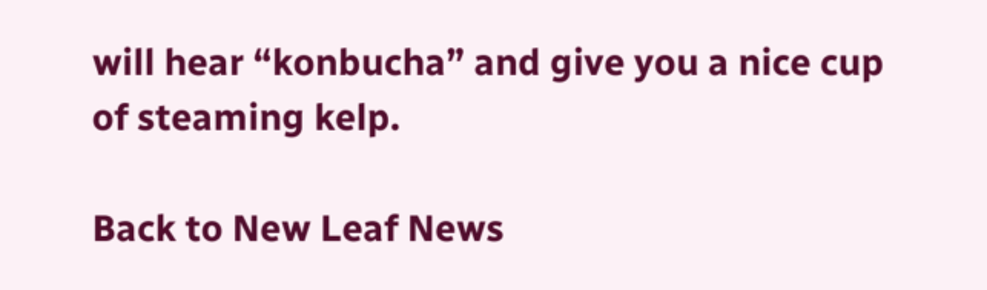will hear “konbucha” and give you a nice cup of steaming kelp.

Back to New Leaf News